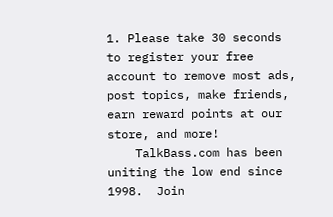1. Please take 30 seconds to register your free account to remove most ads, post topics, make friends, earn reward points at our store, and more!
    TalkBass.com has been uniting the low end since 1998.  Join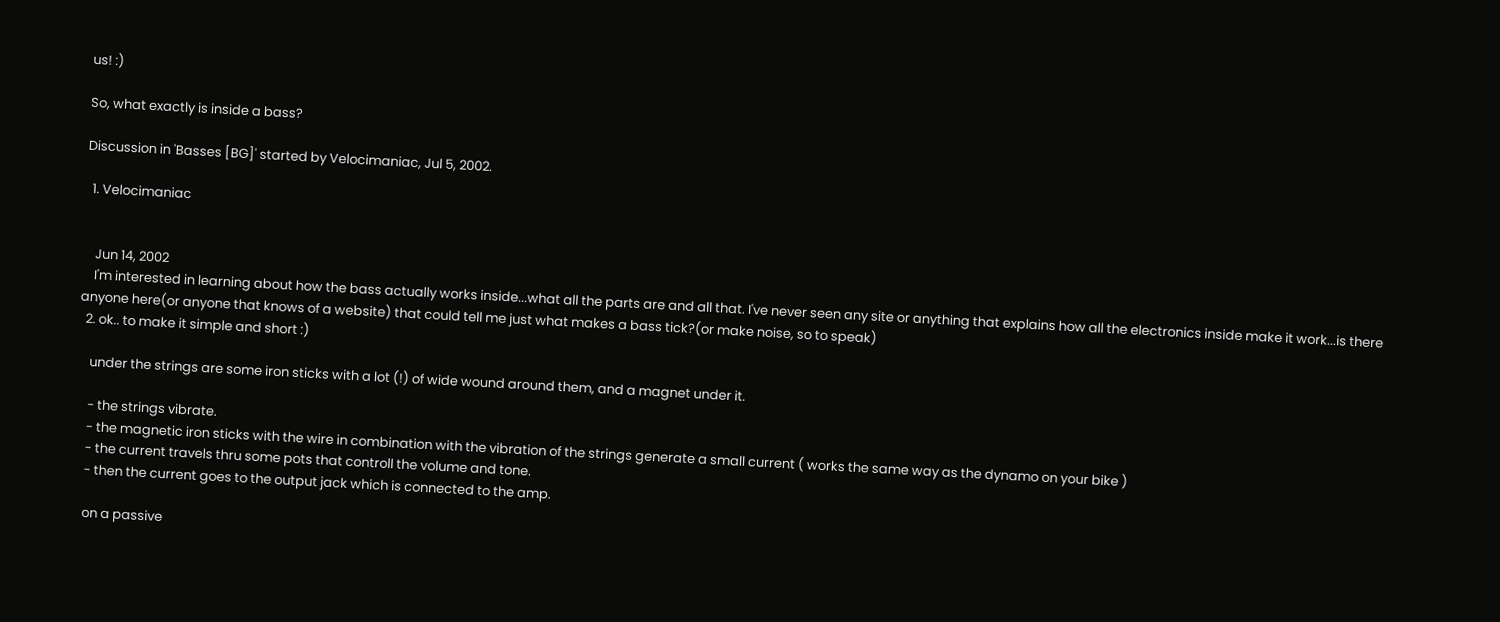us! :)

So, what exactly is inside a bass?

Discussion in 'Basses [BG]' started by Velocimaniac, Jul 5, 2002.

  1. Velocimaniac


    Jun 14, 2002
    I'm interested in learning about how the bass actually works inside...what all the parts are and all that. I've never seen any site or anything that explains how all the electronics inside make it work...is there anyone here(or anyone that knows of a website) that could tell me just what makes a bass tick?(or make noise, so to speak)
  2. ok.. to make it simple and short :)

    under the strings are some iron sticks with a lot (!) of wide wound around them, and a magnet under it.

    - the strings vibrate.
    - the magnetic iron sticks with the wire in combination with the vibration of the strings generate a small current ( works the same way as the dynamo on your bike )
    - the current travels thru some pots that controll the volume and tone.
    - then the current goes to the output jack which is connected to the amp.

    on a passive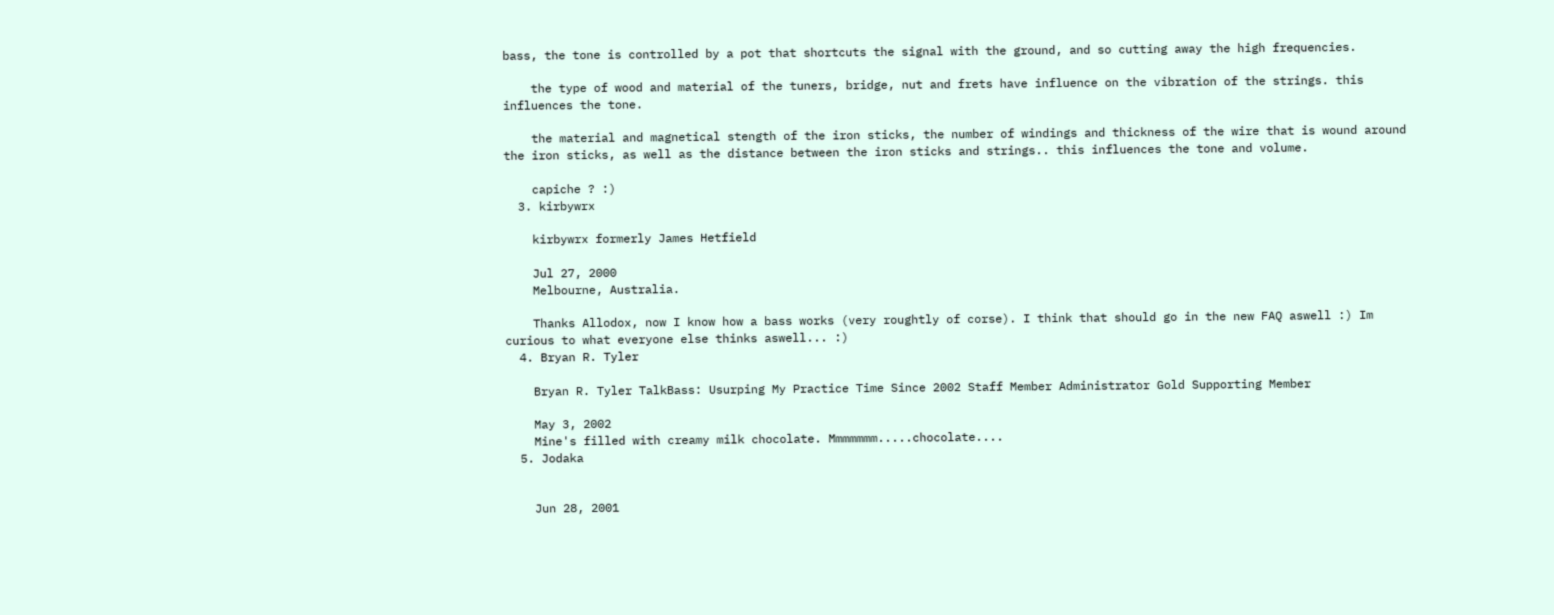bass, the tone is controlled by a pot that shortcuts the signal with the ground, and so cutting away the high frequencies.

    the type of wood and material of the tuners, bridge, nut and frets have influence on the vibration of the strings. this influences the tone.

    the material and magnetical stength of the iron sticks, the number of windings and thickness of the wire that is wound around the iron sticks, as well as the distance between the iron sticks and strings.. this influences the tone and volume.

    capiche ? :)
  3. kirbywrx

    kirbywrx formerly James Hetfield

    Jul 27, 2000
    Melbourne, Australia.

    Thanks Allodox, now I know how a bass works (very roughtly of corse). I think that should go in the new FAQ aswell :) Im curious to what everyone else thinks aswell... :)
  4. Bryan R. Tyler

    Bryan R. Tyler TalkBass: Usurping My Practice Time Since 2002 Staff Member Administrator Gold Supporting Member

    May 3, 2002
    Mine's filled with creamy milk chocolate. Mmmmmmm.....chocolate....
  5. Jodaka


    Jun 28, 2001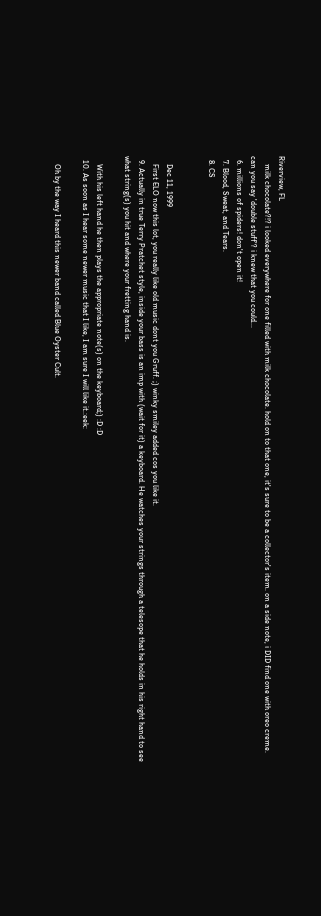Riverview, FL
    milk chocolate?!? i looked everywhere for one filled with milk chocolate. hold on to that one, it's sure to be a collector's item. on a side note, i DID find one with oreo creme. can you say 'double stuff'? i knew that you could...
  6. millions of spiders! don't open it!
  7. Blood, Sweat, and Tears.
  8. CS


    Dec 11, 1999
    First ELO now this lot, you really like old music dont you Gruff. ;) winky smiley added cos you like it.
  9. Actually in true Terry Pratchet style, inside your bass is an imp with (wait for it) a keyboard. He watches your strings through a telesope that he holds in his right hand to see what string(s) you hit and where your fretting hand is.

    With his left hand he then plays the appropriate note(s) on the keyboard;) :D :D
  10. As soon as I hear some newer music that I like, I am sure I will like it.:eek:

    Oh by the way I heard this newer band called Blue Oyster Cult.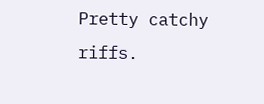Pretty catchy riffs.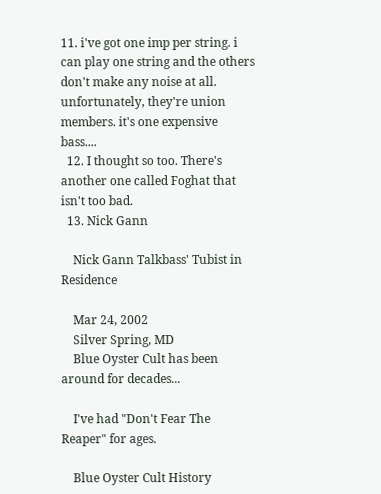11. i've got one imp per string. i can play one string and the others don't make any noise at all. unfortunately, they're union members. it's one expensive bass....
  12. I thought so too. There's another one called Foghat that isn't too bad.
  13. Nick Gann

    Nick Gann Talkbass' Tubist in Residence

    Mar 24, 2002
    Silver Spring, MD
    Blue Oyster Cult has been around for decades...

    I've had "Don't Fear The Reaper" for ages.

    Blue Oyster Cult History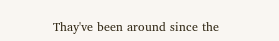Thay've been around since the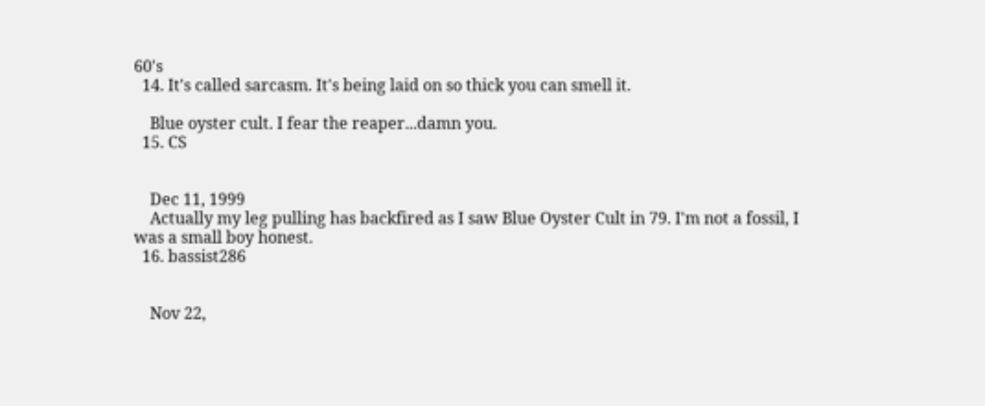60's
  14. It's called sarcasm. It's being laid on so thick you can smell it.

    Blue oyster cult. I fear the reaper...damn you.
  15. CS


    Dec 11, 1999
    Actually my leg pulling has backfired as I saw Blue Oyster Cult in 79. I'm not a fossil, I was a small boy honest.
  16. bassist286


    Nov 22,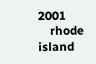2001
    rhode island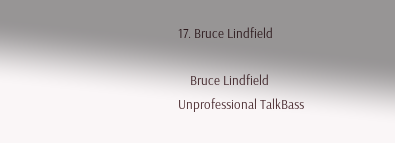17. Bruce Lindfield

    Bruce Lindfield Unprofessional TalkBass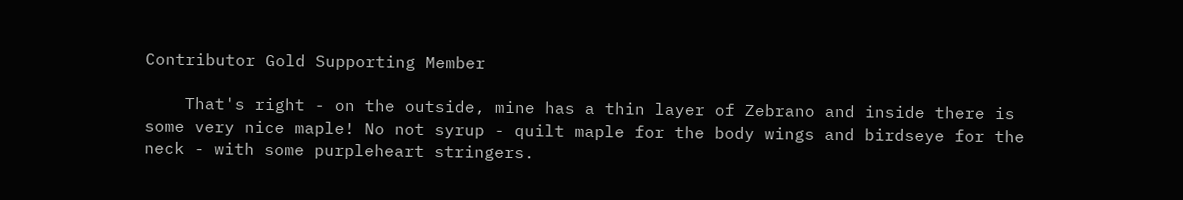Contributor Gold Supporting Member

    That's right - on the outside, mine has a thin layer of Zebrano and inside there is some very nice maple! No not syrup - quilt maple for the body wings and birdseye for the neck - with some purpleheart stringers.